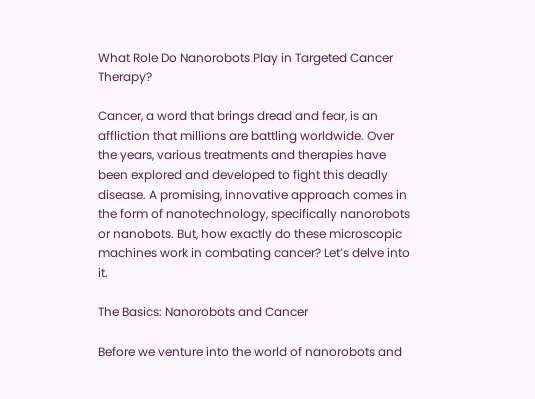What Role Do Nanorobots Play in Targeted Cancer Therapy?

Cancer, a word that brings dread and fear, is an affliction that millions are battling worldwide. Over the years, various treatments and therapies have been explored and developed to fight this deadly disease. A promising, innovative approach comes in the form of nanotechnology, specifically nanorobots or nanobots. But, how exactly do these microscopic machines work in combating cancer? Let’s delve into it.

The Basics: Nanorobots and Cancer

Before we venture into the world of nanorobots and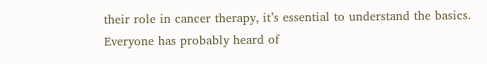their role in cancer therapy, it’s essential to understand the basics. Everyone has probably heard of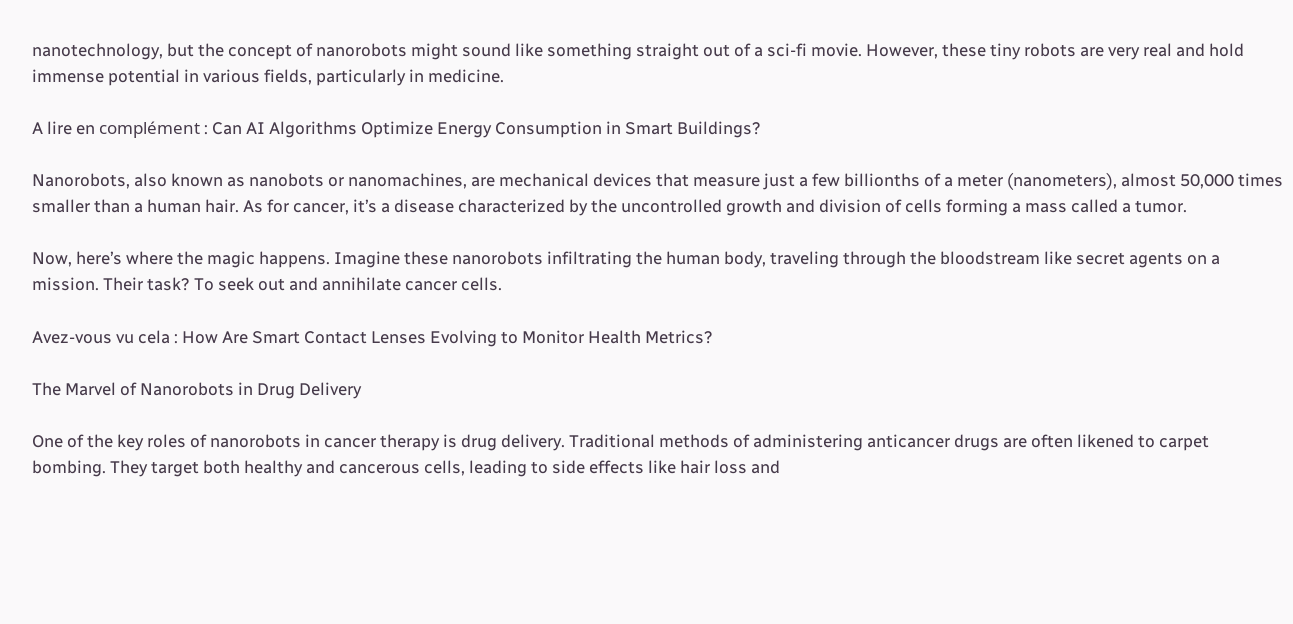nanotechnology, but the concept of nanorobots might sound like something straight out of a sci-fi movie. However, these tiny robots are very real and hold immense potential in various fields, particularly in medicine.

A lire en complément : Can AI Algorithms Optimize Energy Consumption in Smart Buildings?

Nanorobots, also known as nanobots or nanomachines, are mechanical devices that measure just a few billionths of a meter (nanometers), almost 50,000 times smaller than a human hair. As for cancer, it’s a disease characterized by the uncontrolled growth and division of cells forming a mass called a tumor.

Now, here’s where the magic happens. Imagine these nanorobots infiltrating the human body, traveling through the bloodstream like secret agents on a mission. Their task? To seek out and annihilate cancer cells.

Avez-vous vu cela : How Are Smart Contact Lenses Evolving to Monitor Health Metrics?

The Marvel of Nanorobots in Drug Delivery

One of the key roles of nanorobots in cancer therapy is drug delivery. Traditional methods of administering anticancer drugs are often likened to carpet bombing. They target both healthy and cancerous cells, leading to side effects like hair loss and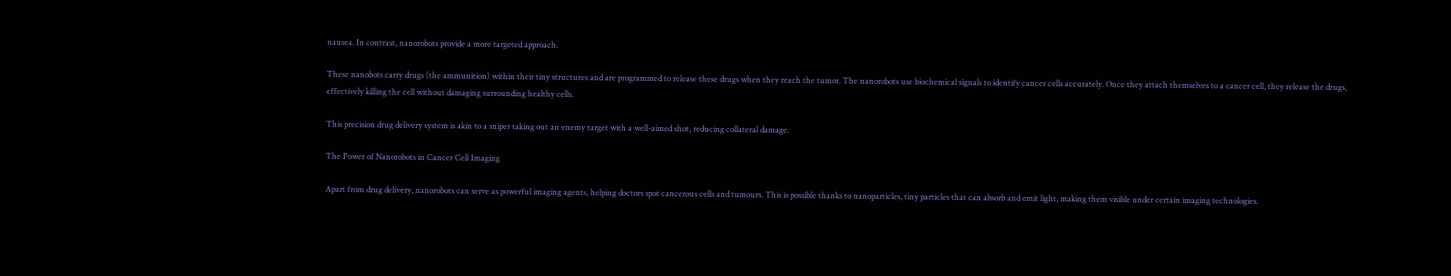nausea. In contrast, nanorobots provide a more targeted approach.

These nanobots carry drugs (the ammunition) within their tiny structures and are programmed to release these drugs when they reach the tumor. The nanorobots use biochemical signals to identify cancer cells accurately. Once they attach themselves to a cancer cell, they release the drugs, effectively killing the cell without damaging surrounding healthy cells.

This precision drug delivery system is akin to a sniper taking out an enemy target with a well-aimed shot, reducing collateral damage.

The Power of Nanorobots in Cancer Cell Imaging

Apart from drug delivery, nanorobots can serve as powerful imaging agents, helping doctors spot cancerous cells and tumours. This is possible thanks to nanoparticles, tiny particles that can absorb and emit light, making them visible under certain imaging technologies.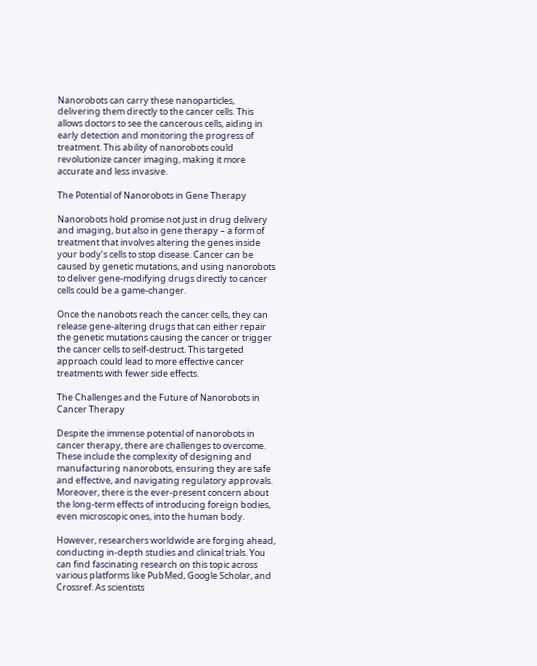Nanorobots can carry these nanoparticles, delivering them directly to the cancer cells. This allows doctors to see the cancerous cells, aiding in early detection and monitoring the progress of treatment. This ability of nanorobots could revolutionize cancer imaging, making it more accurate and less invasive.

The Potential of Nanorobots in Gene Therapy

Nanorobots hold promise not just in drug delivery and imaging, but also in gene therapy – a form of treatment that involves altering the genes inside your body’s cells to stop disease. Cancer can be caused by genetic mutations, and using nanorobots to deliver gene-modifying drugs directly to cancer cells could be a game-changer.

Once the nanobots reach the cancer cells, they can release gene-altering drugs that can either repair the genetic mutations causing the cancer or trigger the cancer cells to self-destruct. This targeted approach could lead to more effective cancer treatments with fewer side effects.

The Challenges and the Future of Nanorobots in Cancer Therapy

Despite the immense potential of nanorobots in cancer therapy, there are challenges to overcome. These include the complexity of designing and manufacturing nanorobots, ensuring they are safe and effective, and navigating regulatory approvals. Moreover, there is the ever-present concern about the long-term effects of introducing foreign bodies, even microscopic ones, into the human body.

However, researchers worldwide are forging ahead, conducting in-depth studies and clinical trials. You can find fascinating research on this topic across various platforms like PubMed, Google Scholar, and Crossref. As scientists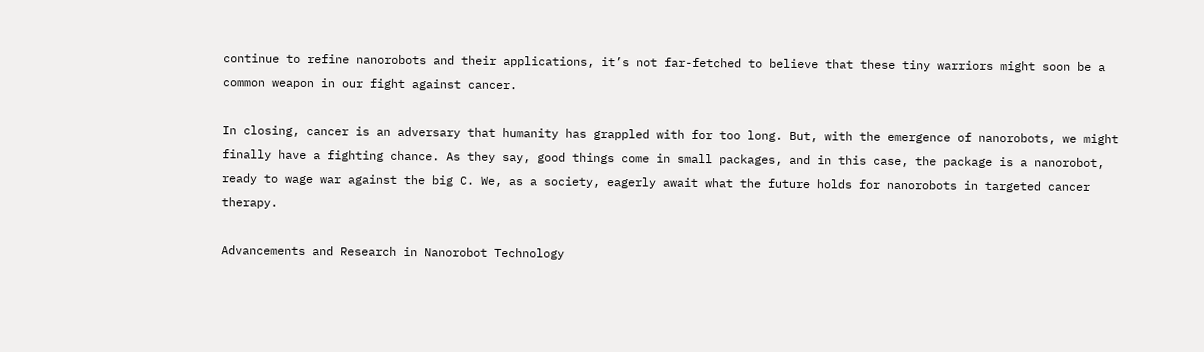continue to refine nanorobots and their applications, it’s not far-fetched to believe that these tiny warriors might soon be a common weapon in our fight against cancer.

In closing, cancer is an adversary that humanity has grappled with for too long. But, with the emergence of nanorobots, we might finally have a fighting chance. As they say, good things come in small packages, and in this case, the package is a nanorobot, ready to wage war against the big C. We, as a society, eagerly await what the future holds for nanorobots in targeted cancer therapy.

Advancements and Research in Nanorobot Technology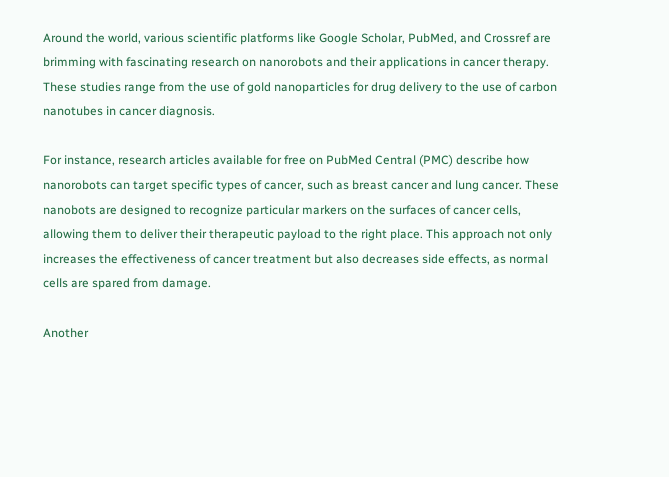Around the world, various scientific platforms like Google Scholar, PubMed, and Crossref are brimming with fascinating research on nanorobots and their applications in cancer therapy. These studies range from the use of gold nanoparticles for drug delivery to the use of carbon nanotubes in cancer diagnosis.

For instance, research articles available for free on PubMed Central (PMC) describe how nanorobots can target specific types of cancer, such as breast cancer and lung cancer. These nanobots are designed to recognize particular markers on the surfaces of cancer cells, allowing them to deliver their therapeutic payload to the right place. This approach not only increases the effectiveness of cancer treatment but also decreases side effects, as normal cells are spared from damage.

Another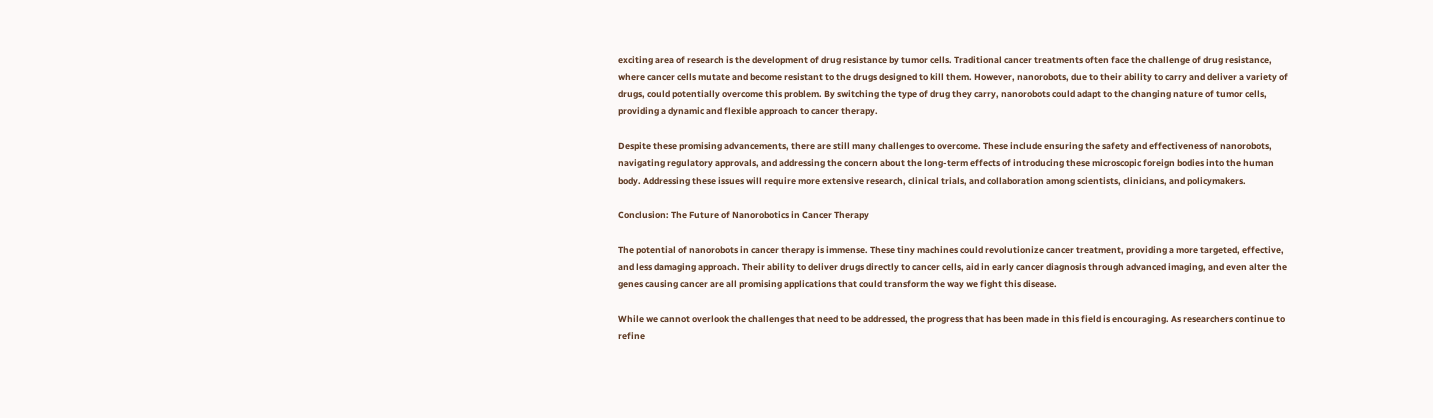exciting area of research is the development of drug resistance by tumor cells. Traditional cancer treatments often face the challenge of drug resistance, where cancer cells mutate and become resistant to the drugs designed to kill them. However, nanorobots, due to their ability to carry and deliver a variety of drugs, could potentially overcome this problem. By switching the type of drug they carry, nanorobots could adapt to the changing nature of tumor cells, providing a dynamic and flexible approach to cancer therapy.

Despite these promising advancements, there are still many challenges to overcome. These include ensuring the safety and effectiveness of nanorobots, navigating regulatory approvals, and addressing the concern about the long-term effects of introducing these microscopic foreign bodies into the human body. Addressing these issues will require more extensive research, clinical trials, and collaboration among scientists, clinicians, and policymakers.

Conclusion: The Future of Nanorobotics in Cancer Therapy

The potential of nanorobots in cancer therapy is immense. These tiny machines could revolutionize cancer treatment, providing a more targeted, effective, and less damaging approach. Their ability to deliver drugs directly to cancer cells, aid in early cancer diagnosis through advanced imaging, and even alter the genes causing cancer are all promising applications that could transform the way we fight this disease.

While we cannot overlook the challenges that need to be addressed, the progress that has been made in this field is encouraging. As researchers continue to refine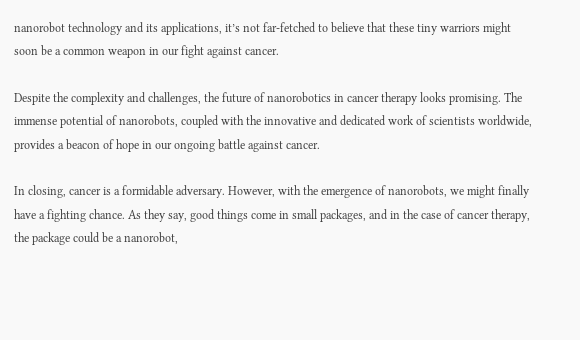nanorobot technology and its applications, it’s not far-fetched to believe that these tiny warriors might soon be a common weapon in our fight against cancer.

Despite the complexity and challenges, the future of nanorobotics in cancer therapy looks promising. The immense potential of nanorobots, coupled with the innovative and dedicated work of scientists worldwide, provides a beacon of hope in our ongoing battle against cancer.

In closing, cancer is a formidable adversary. However, with the emergence of nanorobots, we might finally have a fighting chance. As they say, good things come in small packages, and in the case of cancer therapy, the package could be a nanorobot,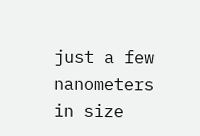just a few nanometers in size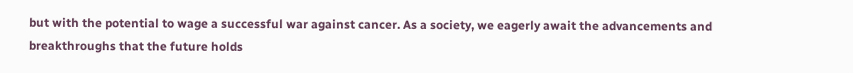but with the potential to wage a successful war against cancer. As a society, we eagerly await the advancements and breakthroughs that the future holds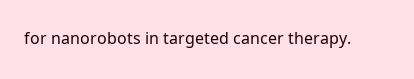for nanorobots in targeted cancer therapy.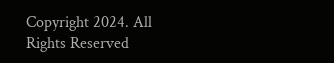Copyright 2024. All Rights Reserved